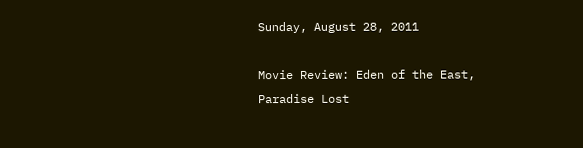Sunday, August 28, 2011

Movie Review: Eden of the East, Paradise Lost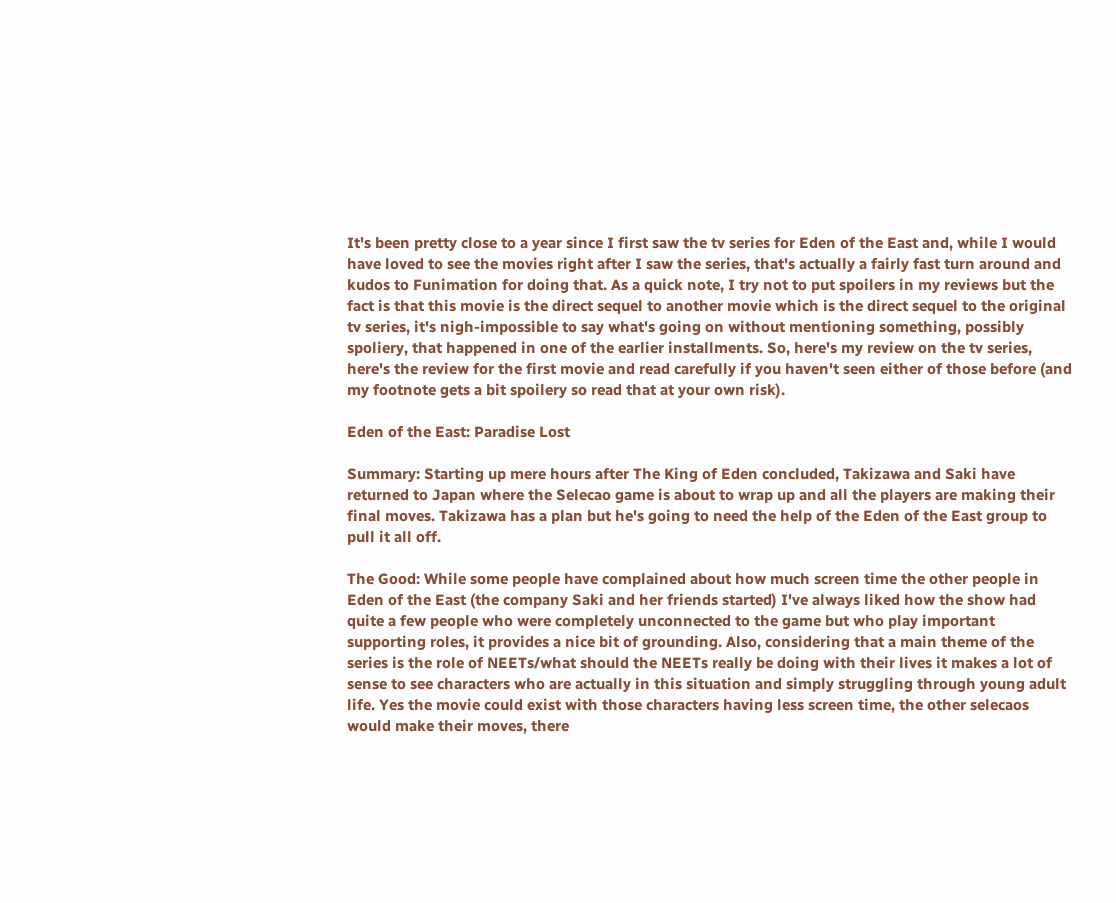It's been pretty close to a year since I first saw the tv series for Eden of the East and, while I would have loved to see the movies right after I saw the series, that's actually a fairly fast turn around and kudos to Funimation for doing that. As a quick note, I try not to put spoilers in my reviews but the fact is that this movie is the direct sequel to another movie which is the direct sequel to the original tv series, it's nigh-impossible to say what's going on without mentioning something, possibly spoliery, that happened in one of the earlier installments. So, here's my review on the tv series, here's the review for the first movie and read carefully if you haven't seen either of those before (and my footnote gets a bit spoilery so read that at your own risk).

Eden of the East: Paradise Lost

Summary: Starting up mere hours after The King of Eden concluded, Takizawa and Saki have returned to Japan where the Selecao game is about to wrap up and all the players are making their final moves. Takizawa has a plan but he's going to need the help of the Eden of the East group to pull it all off.

The Good: While some people have complained about how much screen time the other people in Eden of the East (the company Saki and her friends started) I've always liked how the show had quite a few people who were completely unconnected to the game but who play important supporting roles, it provides a nice bit of grounding. Also, considering that a main theme of the series is the role of NEETs/what should the NEETs really be doing with their lives it makes a lot of sense to see characters who are actually in this situation and simply struggling through young adult life. Yes the movie could exist with those characters having less screen time, the other selecaos would make their moves, there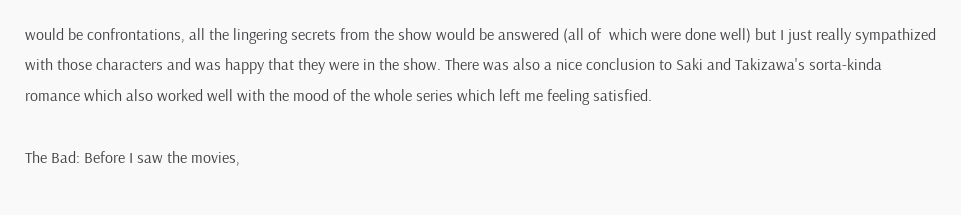would be confrontations, all the lingering secrets from the show would be answered (all of  which were done well) but I just really sympathized with those characters and was happy that they were in the show. There was also a nice conclusion to Saki and Takizawa's sorta-kinda romance which also worked well with the mood of the whole series which left me feeling satisfied.

The Bad: Before I saw the movies,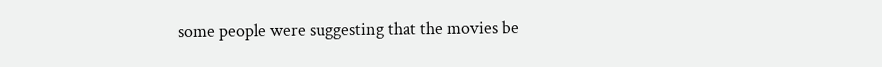some people were suggesting that the movies be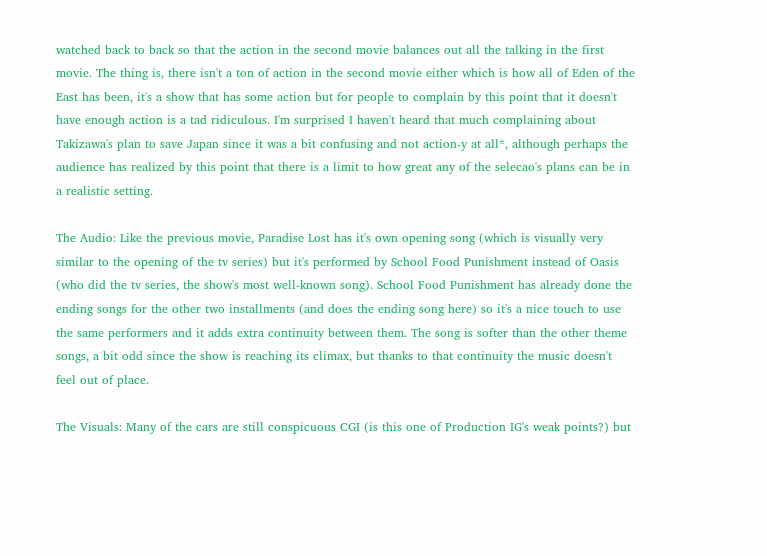watched back to back so that the action in the second movie balances out all the talking in the first movie. The thing is, there isn't a ton of action in the second movie either which is how all of Eden of the East has been, it's a show that has some action but for people to complain by this point that it doesn't have enough action is a tad ridiculous. I'm surprised I haven't heard that much complaining about Takizawa's plan to save Japan since it was a bit confusing and not action-y at all*, although perhaps the audience has realized by this point that there is a limit to how great any of the selecao's plans can be in a realistic setting.

The Audio: Like the previous movie, Paradise Lost has it's own opening song (which is visually very similar to the opening of the tv series) but it's performed by School Food Punishment instead of Oasis (who did the tv series, the show's most well-known song). School Food Punishment has already done the ending songs for the other two installments (and does the ending song here) so it's a nice touch to use the same performers and it adds extra continuity between them. The song is softer than the other theme songs, a bit odd since the show is reaching its climax, but thanks to that continuity the music doesn't feel out of place.

The Visuals: Many of the cars are still conspicuous CGI (is this one of Production IG's weak points?) but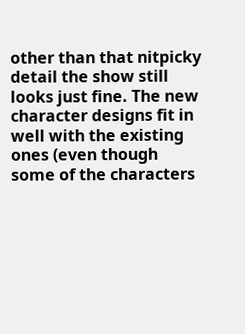other than that nitpicky detail the show still looks just fine. The new character designs fit in well with the existing ones (even though some of the characters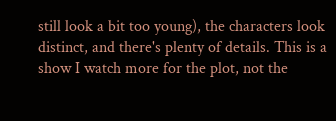still look a bit too young), the characters look distinct, and there's plenty of details. This is a show I watch more for the plot, not the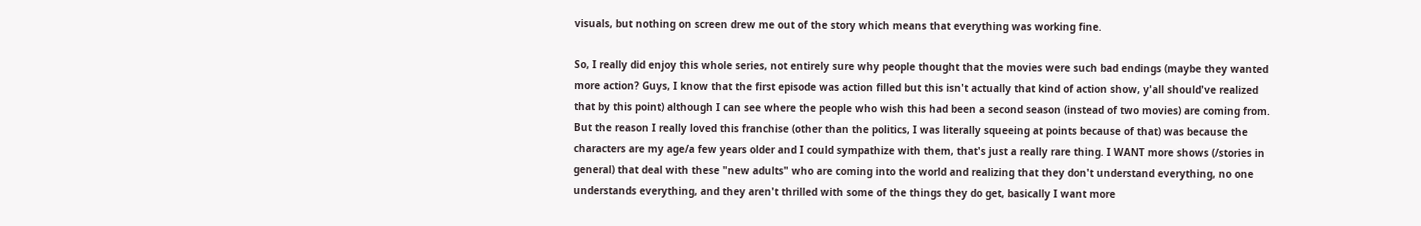visuals, but nothing on screen drew me out of the story which means that everything was working fine.

So, I really did enjoy this whole series, not entirely sure why people thought that the movies were such bad endings (maybe they wanted more action? Guys, I know that the first episode was action filled but this isn't actually that kind of action show, y'all should've realized that by this point) although I can see where the people who wish this had been a second season (instead of two movies) are coming from. But the reason I really loved this franchise (other than the politics, I was literally squeeing at points because of that) was because the characters are my age/a few years older and I could sympathize with them, that's just a really rare thing. I WANT more shows (/stories in general) that deal with these "new adults" who are coming into the world and realizing that they don't understand everything, no one understands everything, and they aren't thrilled with some of the things they do get, basically I want more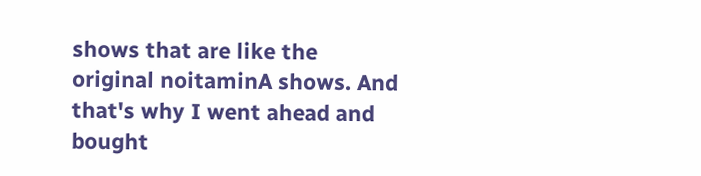shows that are like the original noitaminA shows. And that's why I went ahead and bought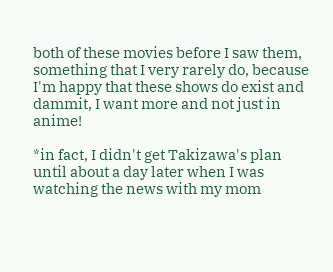both of these movies before I saw them, something that I very rarely do, because I'm happy that these shows do exist and dammit, I want more and not just in anime!

*in fact, I didn't get Takizawa's plan until about a day later when I was watching the news with my mom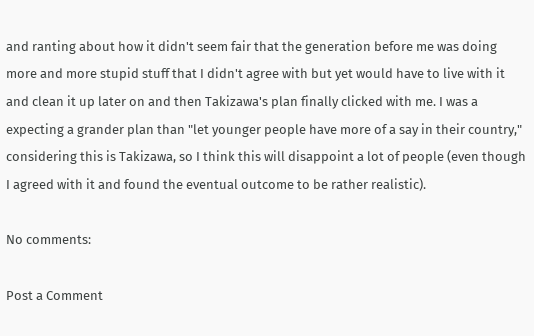and ranting about how it didn't seem fair that the generation before me was doing more and more stupid stuff that I didn't agree with but yet would have to live with it and clean it up later on and then Takizawa's plan finally clicked with me. I was a expecting a grander plan than "let younger people have more of a say in their country," considering this is Takizawa, so I think this will disappoint a lot of people (even though I agreed with it and found the eventual outcome to be rather realistic).

No comments:

Post a Comment